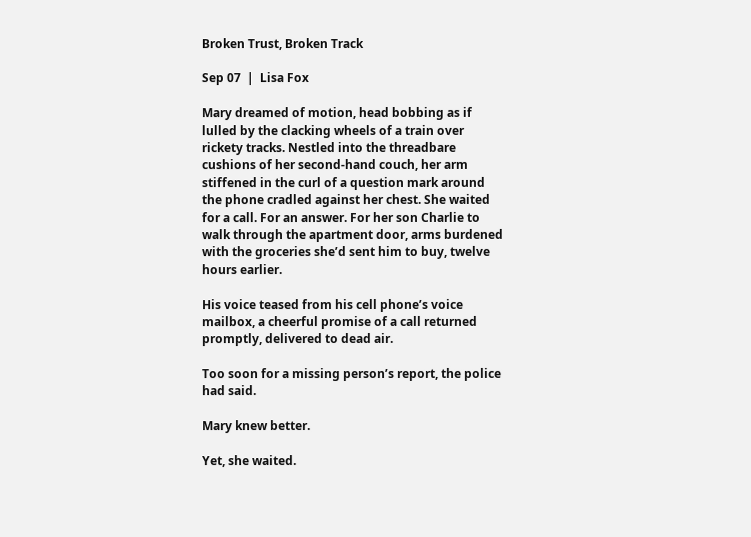Broken Trust, Broken Track

Sep 07  |  Lisa Fox

Mary dreamed of motion, head bobbing as if lulled by the clacking wheels of a train over rickety tracks. Nestled into the threadbare cushions of her second-hand couch, her arm stiffened in the curl of a question mark around the phone cradled against her chest. She waited for a call. For an answer. For her son Charlie to walk through the apartment door, arms burdened with the groceries she’d sent him to buy, twelve hours earlier.

His voice teased from his cell phone’s voice mailbox, a cheerful promise of a call returned promptly, delivered to dead air.

Too soon for a missing person’s report, the police had said.

Mary knew better.

Yet, she waited.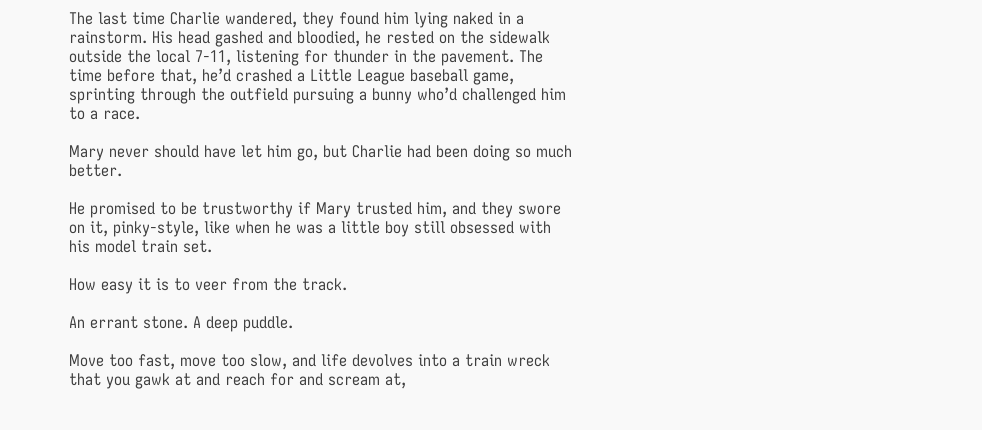The last time Charlie wandered, they found him lying naked in a rainstorm. His head gashed and bloodied, he rested on the sidewalk outside the local 7-11, listening for thunder in the pavement. The time before that, he’d crashed a Little League baseball game, sprinting through the outfield pursuing a bunny who’d challenged him to a race.

Mary never should have let him go, but Charlie had been doing so much better.

He promised to be trustworthy if Mary trusted him, and they swore on it, pinky-style, like when he was a little boy still obsessed with his model train set.

How easy it is to veer from the track.

An errant stone. A deep puddle.

Move too fast, move too slow, and life devolves into a train wreck that you gawk at and reach for and scream at,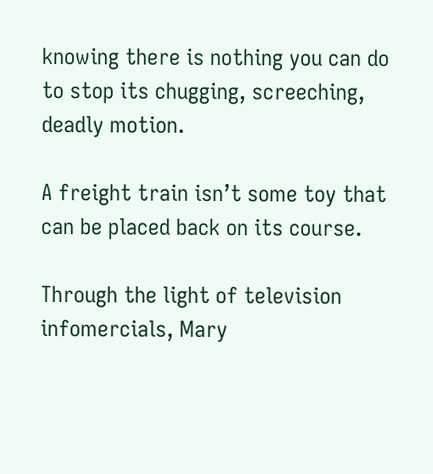knowing there is nothing you can do to stop its chugging, screeching, deadly motion.

A freight train isn’t some toy that can be placed back on its course.

Through the light of television infomercials, Mary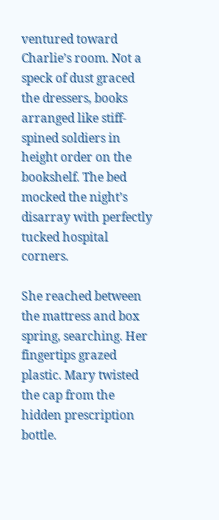ventured toward Charlie’s room. Not a speck of dust graced the dressers, books arranged like stiff-spined soldiers in height order on the bookshelf. The bed mocked the night’s disarray with perfectly tucked hospital corners.

She reached between the mattress and box spring, searching. Her fingertips grazed plastic. Mary twisted the cap from the hidden prescription bottle.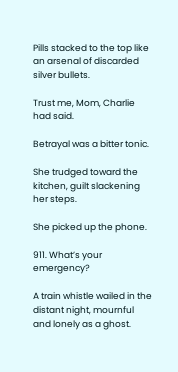Pills stacked to the top like an arsenal of discarded silver bullets.

Trust me, Mom, Charlie had said.

Betrayal was a bitter tonic.

She trudged toward the kitchen, guilt slackening her steps.

She picked up the phone.

911. What’s your emergency?

A train whistle wailed in the distant night, mournful and lonely as a ghost.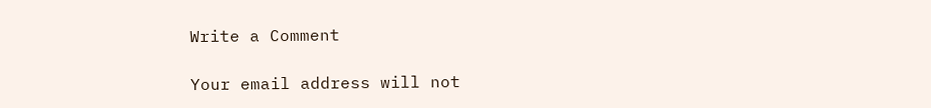Write a Comment

Your email address will not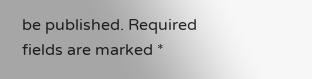be published. Required fields are marked *